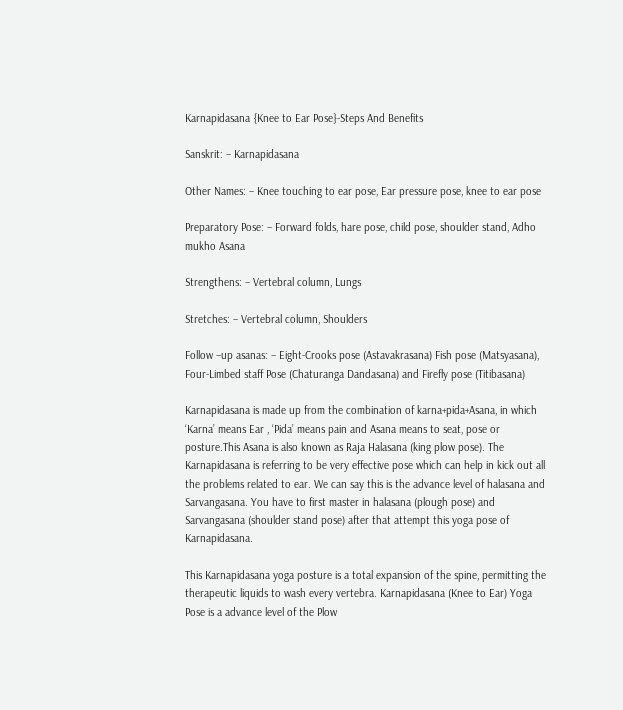Karnapidasana {Knee to Ear Pose}-Steps And Benefits

Sanskrit: – Karnapidasana

Other Names: – Knee touching to ear pose, Ear pressure pose, knee to ear pose

Preparatory Pose: – Forward folds, hare pose, child pose, shoulder stand, Adho mukho Asana

Strengthens: – Vertebral column, Lungs

Stretches: – Vertebral column, Shoulders

Follow –up asanas: – Eight-Crooks pose (Astavakrasana) Fish pose (Matsyasana), Four-Limbed staff Pose (Chaturanga Dandasana) and Firefly pose (Titibasana)

Karnapidasana is made up from the combination of karna+pida+Asana, in which ‘Karna’ means Ear , ‘Pida’ means pain and Asana means to seat, pose or posture.This Asana is also known as Raja Halasana (king plow pose). The Karnapidasana is referring to be very effective pose which can help in kick out all the problems related to ear. We can say this is the advance level of halasana and Sarvangasana. You have to first master in halasana (plough pose) and Sarvangasana (shoulder stand pose) after that attempt this yoga pose of Karnapidasana.

This Karnapidasana yoga posture is a total expansion of the spine, permitting the therapeutic liquids to wash every vertebra. Karnapidasana (Knee to Ear) Yoga Pose is a advance level of the Plow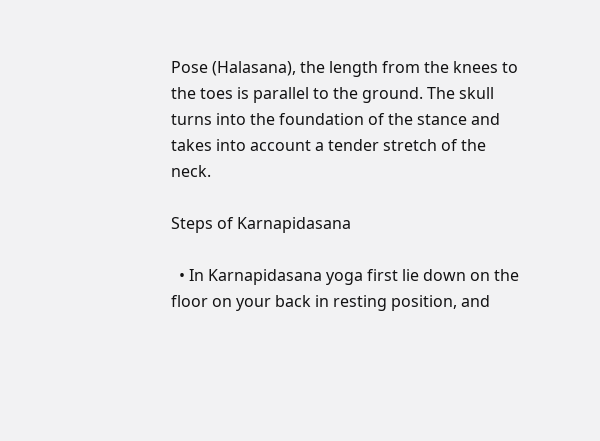Pose (Halasana), the length from the knees to the toes is parallel to the ground. The skull turns into the foundation of the stance and takes into account a tender stretch of the neck.

Steps of Karnapidasana

  • In Karnapidasana yoga first lie down on the floor on your back in resting position, and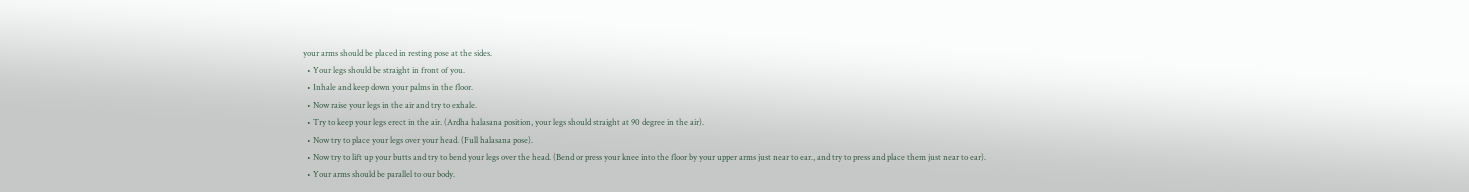your arms should be placed in resting pose at the sides.
  • Your legs should be straight in front of you.
  • Inhale and keep down your palms in the floor.
  • Now raise your legs in the air and try to exhale.
  • Try to keep your legs erect in the air. (Ardha halasana position, your legs should straight at 90 degree in the air).
  • Now try to place your legs over your head. (Full halasana pose).
  • Now try to lift up your butts and try to bend your legs over the head. (Bend or press your knee into the floor by your upper arms just near to ear., and try to press and place them just near to ear).
  • Your arms should be parallel to our body.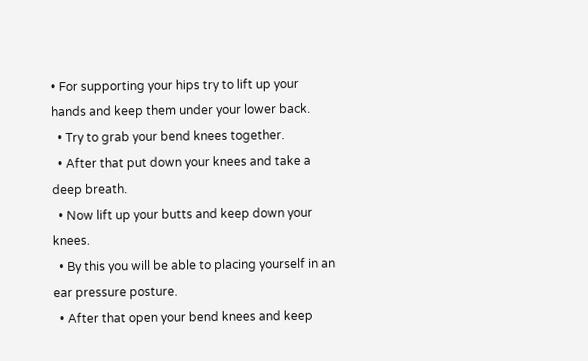• For supporting your hips try to lift up your hands and keep them under your lower back.
  • Try to grab your bend knees together.
  • After that put down your knees and take a deep breath.
  • Now lift up your butts and keep down your knees.
  • By this you will be able to placing yourself in an ear pressure posture.
  • After that open your bend knees and keep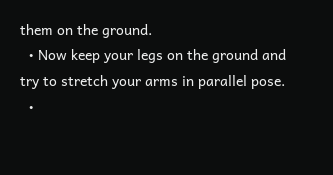them on the ground.
  • Now keep your legs on the ground and try to stretch your arms in parallel pose.
  •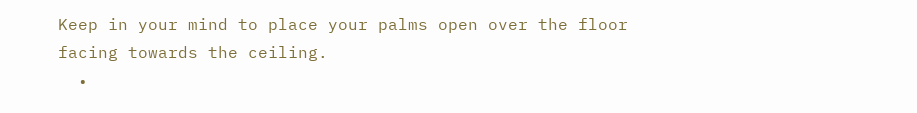Keep in your mind to place your palms open over the floor facing towards the ceiling.
  •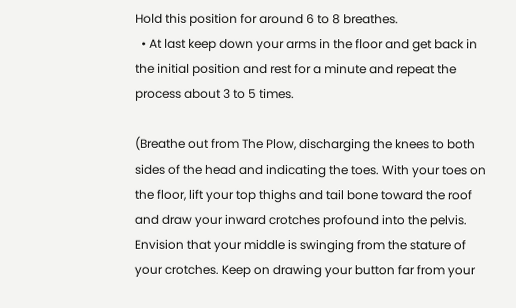Hold this position for around 6 to 8 breathes.
  • At last keep down your arms in the floor and get back in the initial position and rest for a minute and repeat the process about 3 to 5 times.

(Breathe out from The Plow, discharging the knees to both sides of the head and indicating the toes. With your toes on the floor, lift your top thighs and tail bone toward the roof and draw your inward crotches profound into the pelvis. Envision that your middle is swinging from the stature of your crotches. Keep on drawing your button far from your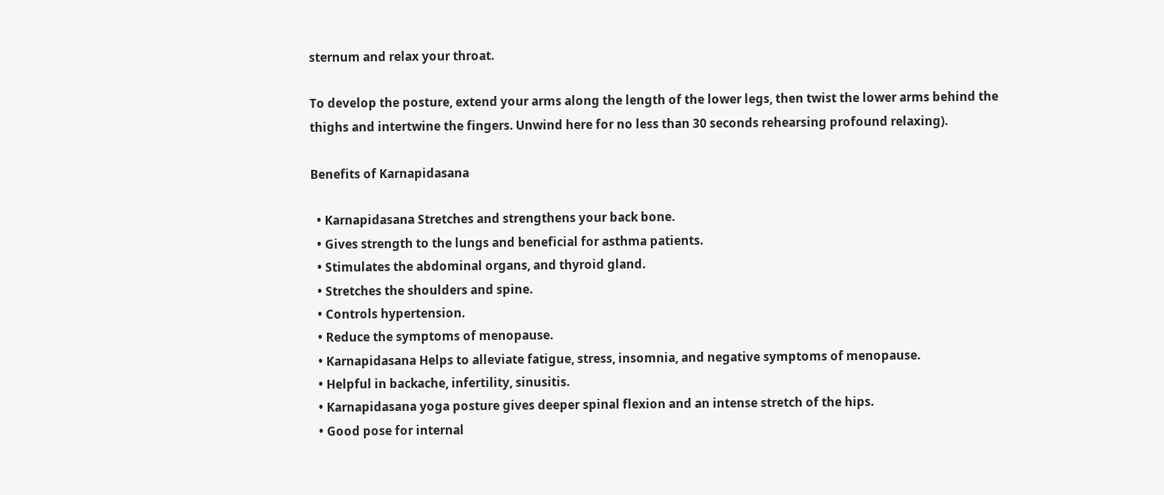sternum and relax your throat.

To develop the posture, extend your arms along the length of the lower legs, then twist the lower arms behind the thighs and intertwine the fingers. Unwind here for no less than 30 seconds rehearsing profound relaxing).

Benefits of Karnapidasana

  • Karnapidasana Stretches and strengthens your back bone.
  • Gives strength to the lungs and beneficial for asthma patients.
  • Stimulates the abdominal organs, and thyroid gland.
  • Stretches the shoulders and spine.
  • Controls hypertension.
  • Reduce the symptoms of menopause.
  • Karnapidasana Helps to alleviate fatigue, stress, insomnia, and negative symptoms of menopause.
  • Helpful in backache, infertility, sinusitis.
  • Karnapidasana yoga posture gives deeper spinal flexion and an intense stretch of the hips.
  • Good pose for internal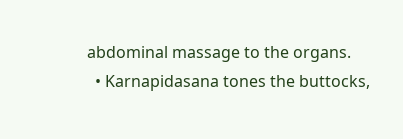abdominal massage to the organs.
  • Karnapidasana tones the buttocks,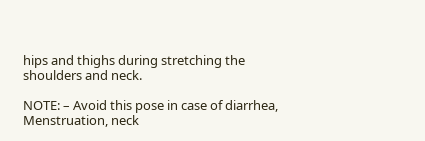hips and thighs during stretching the shoulders and neck.

NOTE: – Avoid this pose in case of diarrhea, Menstruation, neck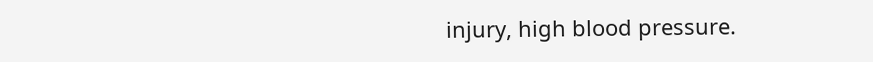injury, high blood pressure.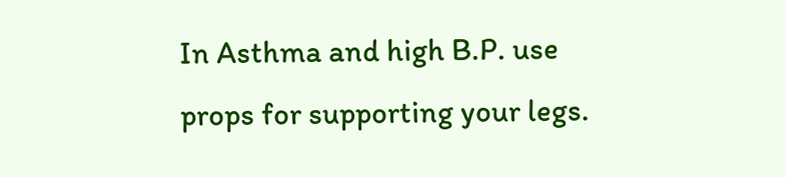In Asthma and high B.P. use props for supporting your legs.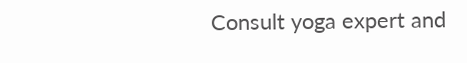Consult yoga expert and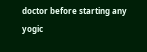doctor before starting any yogic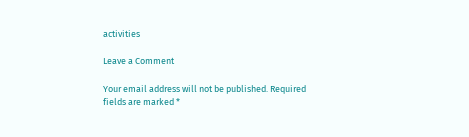activities

Leave a Comment

Your email address will not be published. Required fields are marked *